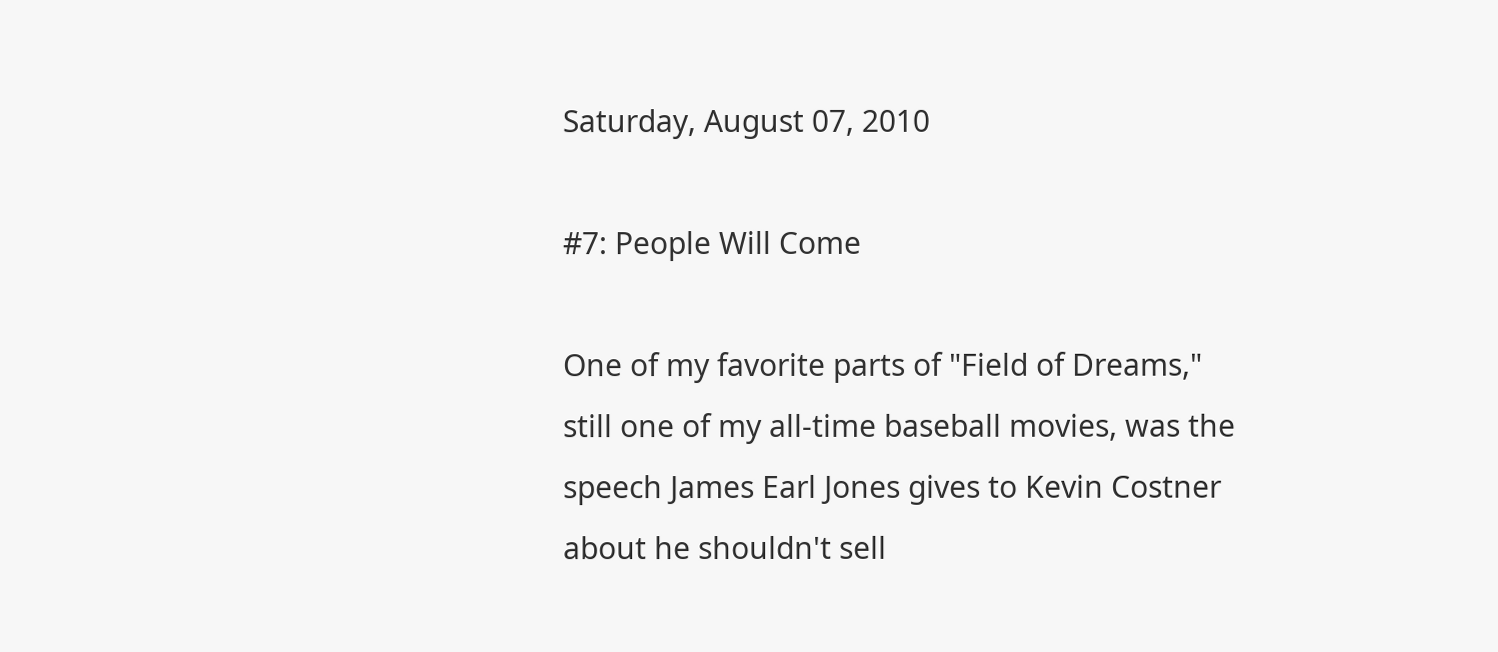Saturday, August 07, 2010

#7: People Will Come

One of my favorite parts of "Field of Dreams," still one of my all-time baseball movies, was the speech James Earl Jones gives to Kevin Costner about he shouldn't sell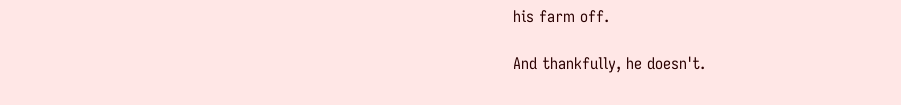his farm off.

And thankfully, he doesn't.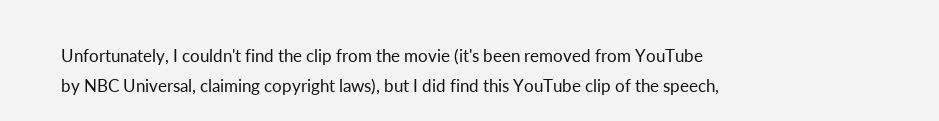Unfortunately, I couldn't find the clip from the movie (it's been removed from YouTube by NBC Universal, claiming copyright laws), but I did find this YouTube clip of the speech,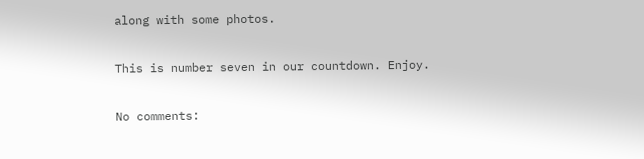along with some photos.

This is number seven in our countdown. Enjoy.

No comments: